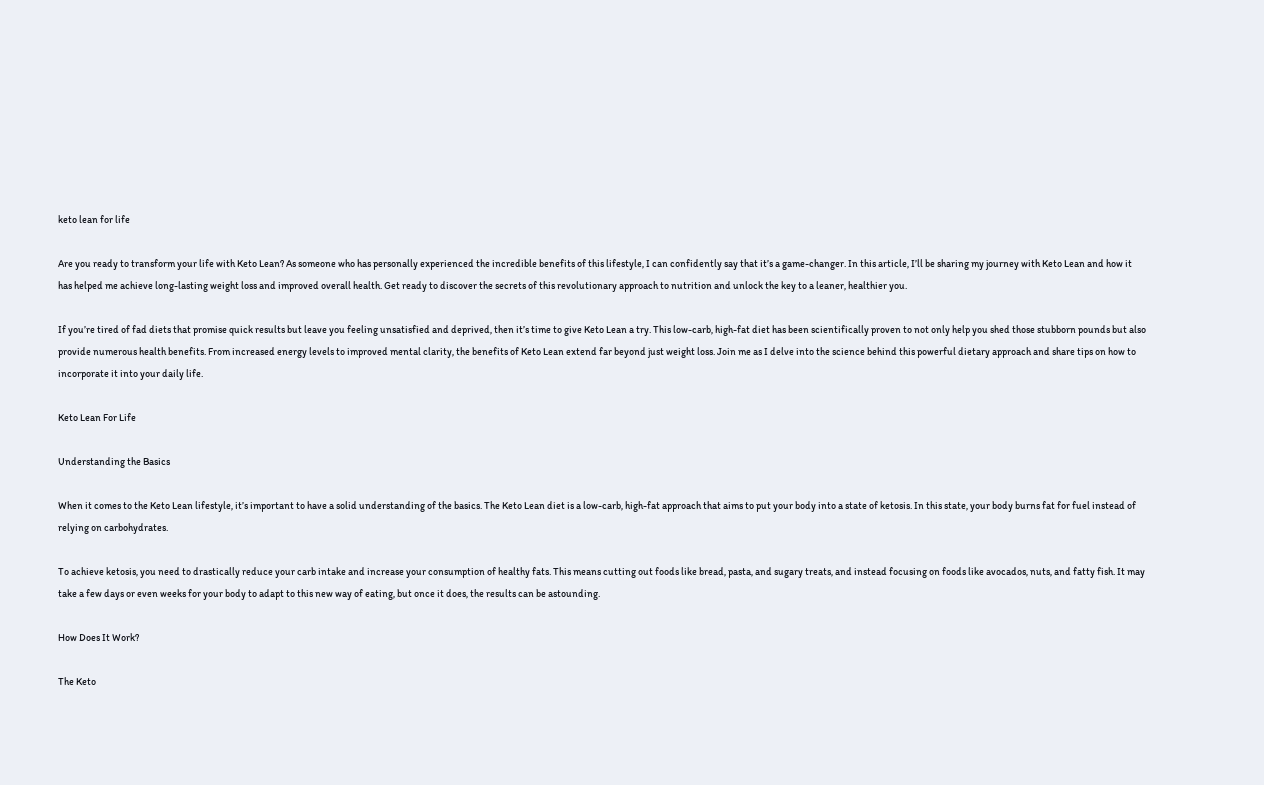keto lean for life

Are you ready to transform your life with Keto Lean? As someone who has personally experienced the incredible benefits of this lifestyle, I can confidently say that it’s a game-changer. In this article, I’ll be sharing my journey with Keto Lean and how it has helped me achieve long-lasting weight loss and improved overall health. Get ready to discover the secrets of this revolutionary approach to nutrition and unlock the key to a leaner, healthier you.

If you’re tired of fad diets that promise quick results but leave you feeling unsatisfied and deprived, then it’s time to give Keto Lean a try. This low-carb, high-fat diet has been scientifically proven to not only help you shed those stubborn pounds but also provide numerous health benefits. From increased energy levels to improved mental clarity, the benefits of Keto Lean extend far beyond just weight loss. Join me as I delve into the science behind this powerful dietary approach and share tips on how to incorporate it into your daily life.

Keto Lean For Life

Understanding the Basics

When it comes to the Keto Lean lifestyle, it’s important to have a solid understanding of the basics. The Keto Lean diet is a low-carb, high-fat approach that aims to put your body into a state of ketosis. In this state, your body burns fat for fuel instead of relying on carbohydrates.

To achieve ketosis, you need to drastically reduce your carb intake and increase your consumption of healthy fats. This means cutting out foods like bread, pasta, and sugary treats, and instead focusing on foods like avocados, nuts, and fatty fish. It may take a few days or even weeks for your body to adapt to this new way of eating, but once it does, the results can be astounding.

How Does It Work?

The Keto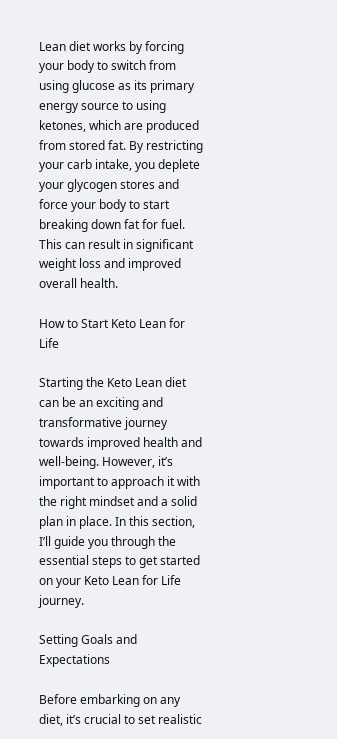Lean diet works by forcing your body to switch from using glucose as its primary energy source to using ketones, which are produced from stored fat. By restricting your carb intake, you deplete your glycogen stores and force your body to start breaking down fat for fuel. This can result in significant weight loss and improved overall health.

How to Start Keto Lean for Life

Starting the Keto Lean diet can be an exciting and transformative journey towards improved health and well-being. However, it’s important to approach it with the right mindset and a solid plan in place. In this section, I’ll guide you through the essential steps to get started on your Keto Lean for Life journey.

Setting Goals and Expectations

Before embarking on any diet, it’s crucial to set realistic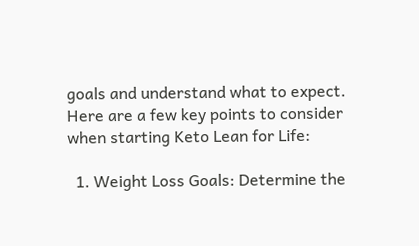goals and understand what to expect. Here are a few key points to consider when starting Keto Lean for Life:

  1. Weight Loss Goals: Determine the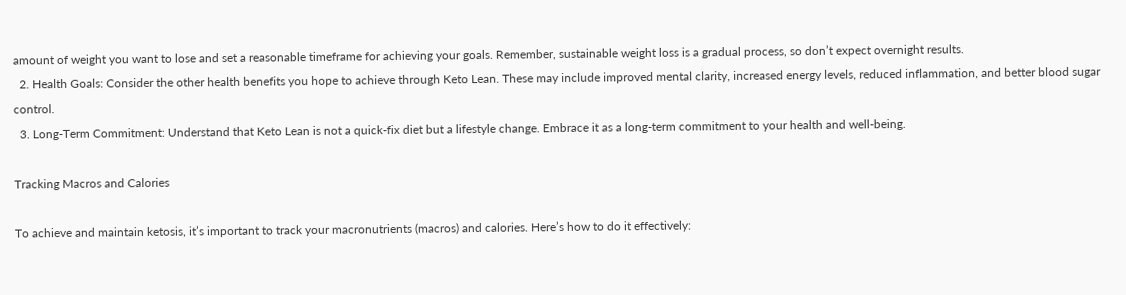amount of weight you want to lose and set a reasonable timeframe for achieving your goals. Remember, sustainable weight loss is a gradual process, so don’t expect overnight results.
  2. Health Goals: Consider the other health benefits you hope to achieve through Keto Lean. These may include improved mental clarity, increased energy levels, reduced inflammation, and better blood sugar control.
  3. Long-Term Commitment: Understand that Keto Lean is not a quick-fix diet but a lifestyle change. Embrace it as a long-term commitment to your health and well-being.

Tracking Macros and Calories

To achieve and maintain ketosis, it’s important to track your macronutrients (macros) and calories. Here’s how to do it effectively: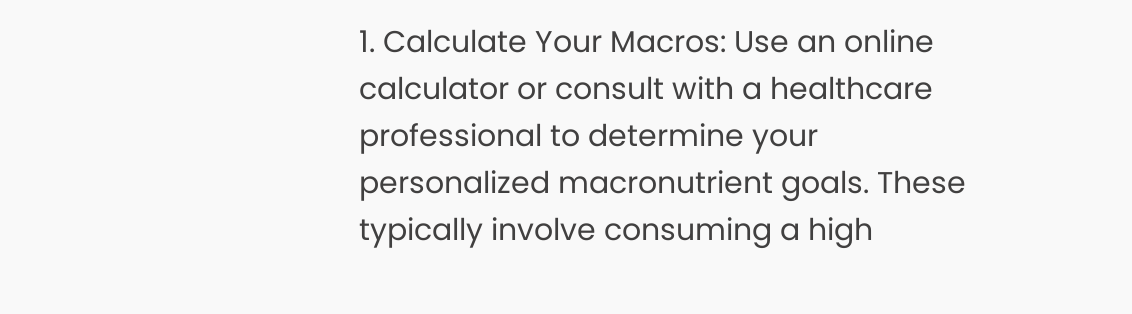1. Calculate Your Macros: Use an online calculator or consult with a healthcare professional to determine your personalized macronutrient goals. These typically involve consuming a high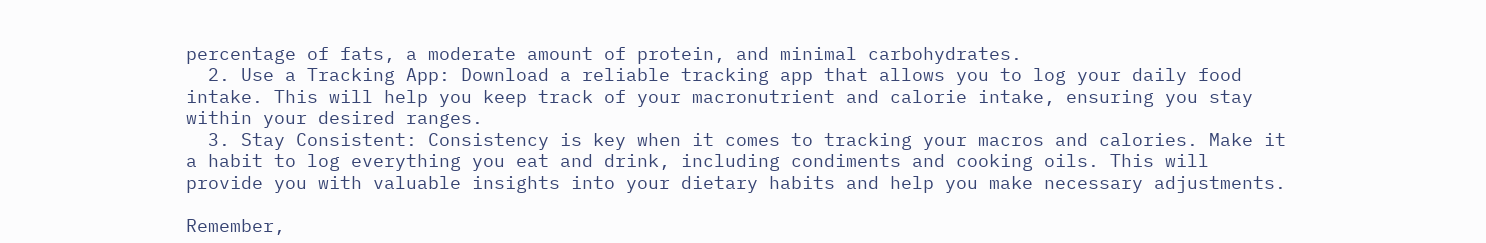percentage of fats, a moderate amount of protein, and minimal carbohydrates.
  2. Use a Tracking App: Download a reliable tracking app that allows you to log your daily food intake. This will help you keep track of your macronutrient and calorie intake, ensuring you stay within your desired ranges.
  3. Stay Consistent: Consistency is key when it comes to tracking your macros and calories. Make it a habit to log everything you eat and drink, including condiments and cooking oils. This will provide you with valuable insights into your dietary habits and help you make necessary adjustments.

Remember,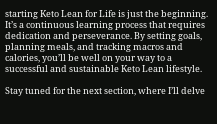starting Keto Lean for Life is just the beginning. It’s a continuous learning process that requires dedication and perseverance. By setting goals, planning meals, and tracking macros and calories, you’ll be well on your way to a successful and sustainable Keto Lean lifestyle.

Stay tuned for the next section, where I’ll delve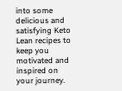into some delicious and satisfying Keto Lean recipes to keep you motivated and inspired on your journey.